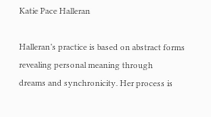Katie Pace Halleran

Halleran’s practice is based on abstract forms revealing personal meaning through
dreams and synchronicity. Her process is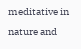meditative in nature and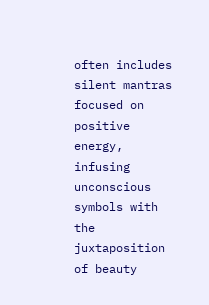often includes
silent mantras focused on positive energy, infusing unconscious symbols with the
juxtaposition of beauty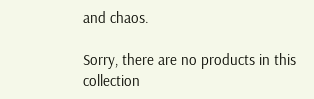and chaos.

Sorry, there are no products in this collection